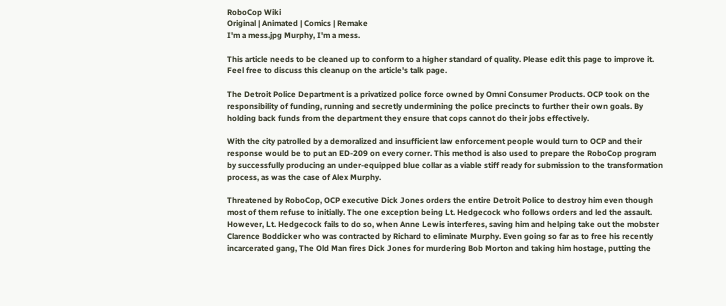RoboCop Wiki
Original | Animated | Comics | Remake
I'm a mess.jpg Murphy, I'm a mess.

This article needs to be cleaned up to conform to a higher standard of quality. Please edit this page to improve it. Feel free to discuss this cleanup on the article's talk page.

The Detroit Police Department is a privatized police force owned by Omni Consumer Products. OCP took on the responsibility of funding, running and secretly undermining the police precincts to further their own goals. By holding back funds from the department they ensure that cops cannot do their jobs effectively.

With the city patrolled by a demoralized and insufficient law enforcement people would turn to OCP and their response would be to put an ED-209 on every corner. This method is also used to prepare the RoboCop program by successfully producing an under-equipped blue collar as a viable stiff ready for submission to the transformation process, as was the case of Alex Murphy.

Threatened by RoboCop, OCP executive Dick Jones orders the entire Detroit Police to destroy him even though most of them refuse to initially. The one exception being Lt. Hedgecock who follows orders and led the assault. However, Lt. Hedgecock fails to do so, when Anne Lewis interferes, saving him and helping take out the mobster Clarence Boddicker who was contracted by Richard to eliminate Murphy. Even going so far as to free his recently incarcerated gang, The Old Man fires Dick Jones for murdering Bob Morton and taking him hostage, putting the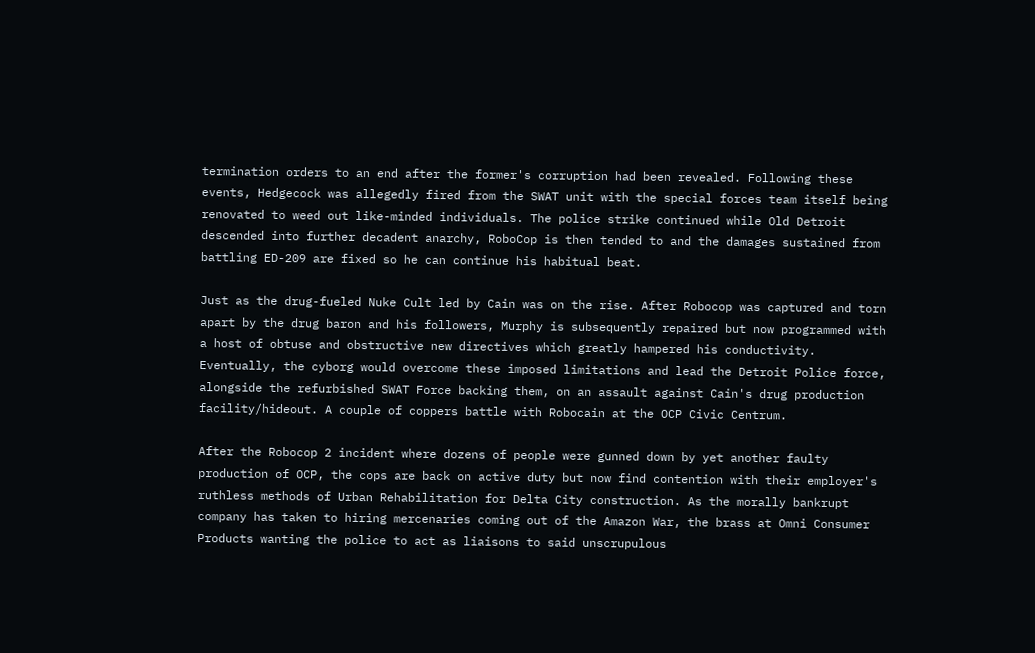termination orders to an end after the former's corruption had been revealed. Following these events, Hedgecock was allegedly fired from the SWAT unit with the special forces team itself being renovated to weed out like-minded individuals. The police strike continued while Old Detroit descended into further decadent anarchy, RoboCop is then tended to and the damages sustained from battling ED-209 are fixed so he can continue his habitual beat.

Just as the drug-fueled Nuke Cult led by Cain was on the rise. After Robocop was captured and torn apart by the drug baron and his followers, Murphy is subsequently repaired but now programmed with a host of obtuse and obstructive new directives which greatly hampered his conductivity. Eventually, the cyborg would overcome these imposed limitations and lead the Detroit Police force, alongside the refurbished SWAT Force backing them, on an assault against Cain's drug production facility/hideout. A couple of coppers battle with Robocain at the OCP Civic Centrum.

After the Robocop 2 incident where dozens of people were gunned down by yet another faulty production of OCP, the cops are back on active duty but now find contention with their employer's ruthless methods of Urban Rehabilitation for Delta City construction. As the morally bankrupt company has taken to hiring mercenaries coming out of the Amazon War, the brass at Omni Consumer Products wanting the police to act as liaisons to said unscrupulous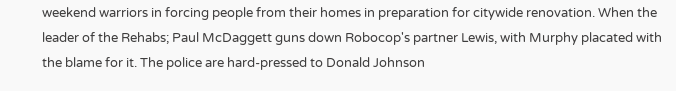weekend warriors in forcing people from their homes in preparation for citywide renovation. When the leader of the Rehabs; Paul McDaggett guns down Robocop's partner Lewis, with Murphy placated with the blame for it. The police are hard-pressed to Donald Johnson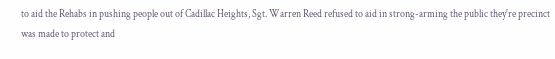to aid the Rehabs in pushing people out of Cadillac Heights, Sgt. Warren Reed refused to aid in strong-arming the public they're precinct was made to protect and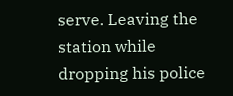serve. Leaving the station while dropping his police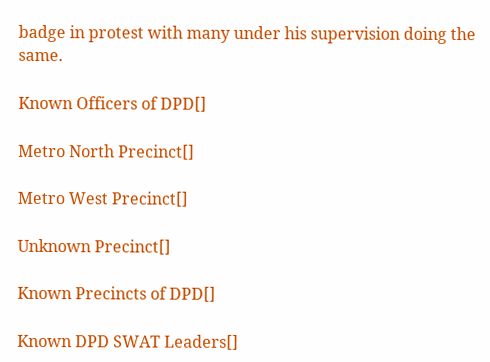badge in protest with many under his supervision doing the same.

Known Officers of DPD[]

Metro North Precinct[]

Metro West Precinct[]

Unknown Precinct[]

Known Precincts of DPD[]

Known DPD SWAT Leaders[]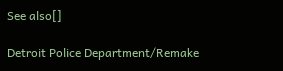See also[]

Detroit Police Department/Remake